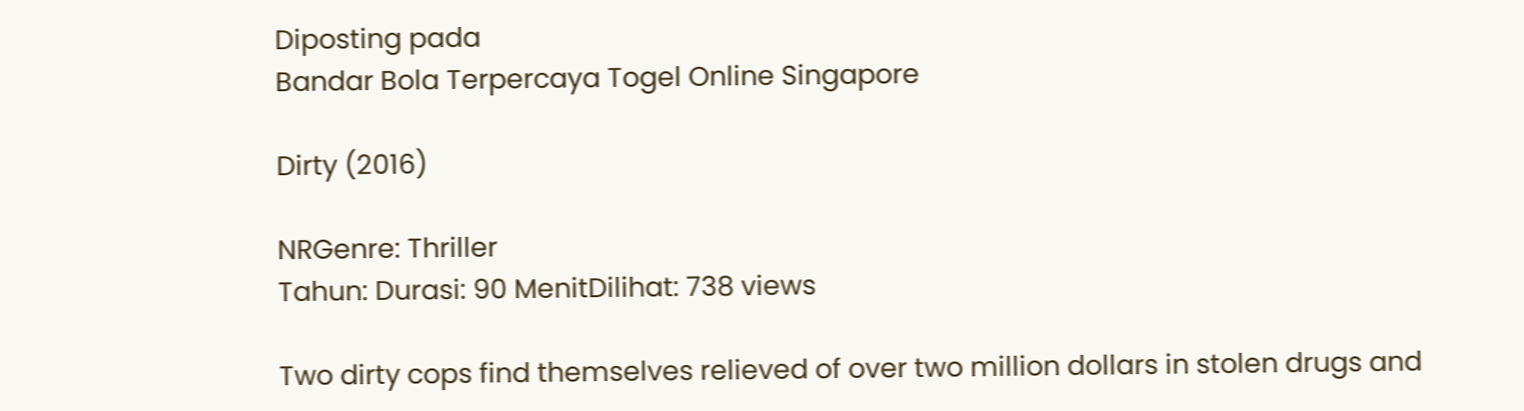Diposting pada
Bandar Bola Terpercaya Togel Online Singapore

Dirty (2016)

NRGenre: Thriller
Tahun: Durasi: 90 MenitDilihat: 738 views

Two dirty cops find themselves relieved of over two million dollars in stolen drugs and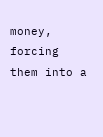money, forcing them into a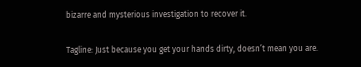bizarre and mysterious investigation to recover it.

Tagline: Just because you get your hands dirty, doesn’t mean you are.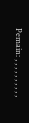Pemain: , , , , , , , , , ,